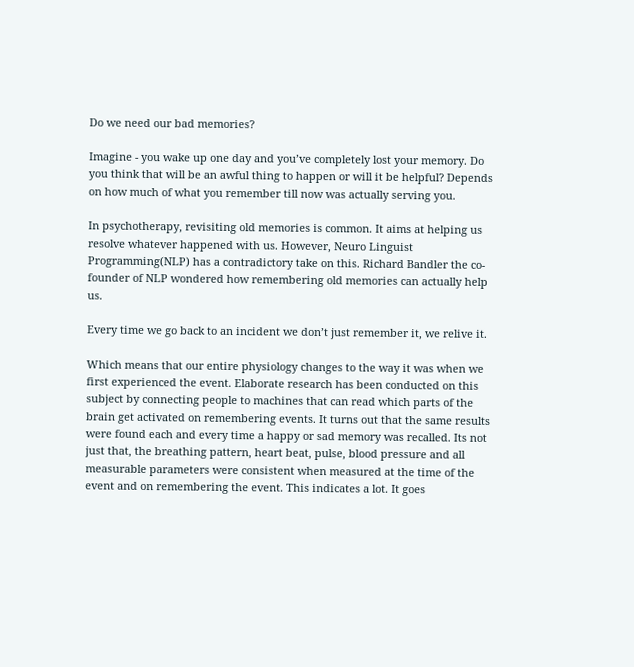Do we need our bad memories?

Imagine - you wake up one day and you’ve completely lost your memory. Do you think that will be an awful thing to happen or will it be helpful? Depends on how much of what you remember till now was actually serving you.

In psychotherapy, revisiting old memories is common. It aims at helping us resolve whatever happened with us. However, Neuro Linguist Programming(NLP) has a contradictory take on this. Richard Bandler the co-founder of NLP wondered how remembering old memories can actually help us.

Every time we go back to an incident we don’t just remember it, we relive it.

Which means that our entire physiology changes to the way it was when we first experienced the event. Elaborate research has been conducted on this subject by connecting people to machines that can read which parts of the brain get activated on remembering events. It turns out that the same results were found each and every time a happy or sad memory was recalled. Its not just that, the breathing pattern, heart beat, pulse, blood pressure and all measurable parameters were consistent when measured at the time of the event and on remembering the event. This indicates a lot. It goes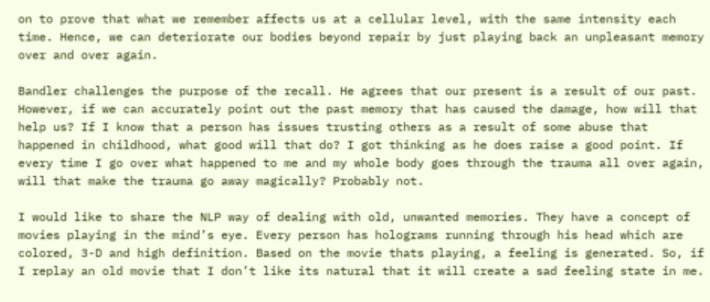on to prove that what we remember affects us at a cellular level, with the same intensity each time. Hence, we can deteriorate our bodies beyond repair by just playing back an unpleasant memory over and over again.

Bandler challenges the purpose of the recall. He agrees that our present is a result of our past. However, if we can accurately point out the past memory that has caused the damage, how will that help us? If I know that a person has issues trusting others as a result of some abuse that happened in childhood, what good will that do? I got thinking as he does raise a good point. If every time I go over what happened to me and my whole body goes through the trauma all over again, will that make the trauma go away magically? Probably not.

I would like to share the NLP way of dealing with old, unwanted memories. They have a concept of movies playing in the mind’s eye. Every person has holograms running through his head which are colored, 3-D and high definition. Based on the movie thats playing, a feeling is generated. So, if I replay an old movie that I don’t like its natural that it will create a sad feeling state in me.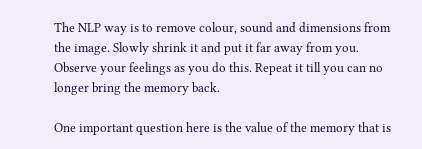The NLP way is to remove colour, sound and dimensions from the image. Slowly shrink it and put it far away from you. Observe your feelings as you do this. Repeat it till you can no longer bring the memory back.

One important question here is the value of the memory that is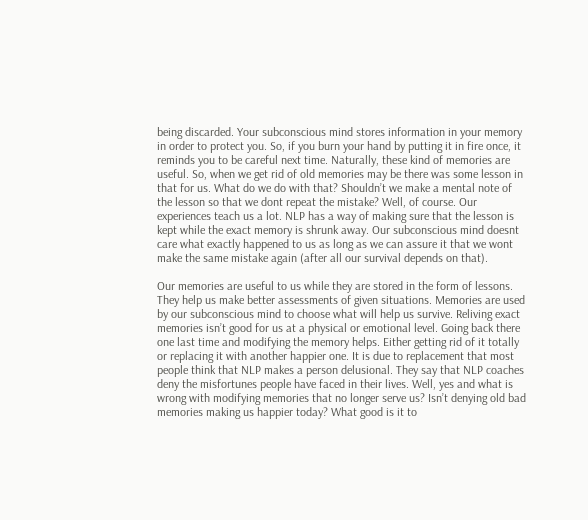being discarded. Your subconscious mind stores information in your memory in order to protect you. So, if you burn your hand by putting it in fire once, it reminds you to be careful next time. Naturally, these kind of memories are useful. So, when we get rid of old memories may be there was some lesson in that for us. What do we do with that? Shouldn’t we make a mental note of the lesson so that we dont repeat the mistake? Well, of course. Our experiences teach us a lot. NLP has a way of making sure that the lesson is kept while the exact memory is shrunk away. Our subconscious mind doesnt care what exactly happened to us as long as we can assure it that we wont make the same mistake again (after all our survival depends on that).

Our memories are useful to us while they are stored in the form of lessons. They help us make better assessments of given situations. Memories are used by our subconscious mind to choose what will help us survive. Reliving exact memories isn’t good for us at a physical or emotional level. Going back there one last time and modifying the memory helps. Either getting rid of it totally or replacing it with another happier one. It is due to replacement that most people think that NLP makes a person delusional. They say that NLP coaches deny the misfortunes people have faced in their lives. Well, yes and what is wrong with modifying memories that no longer serve us? Isn’t denying old bad memories making us happier today? What good is it to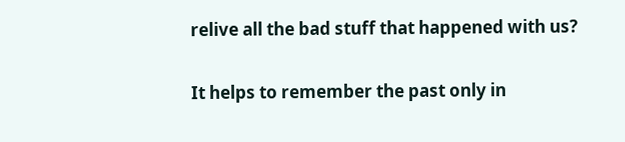relive all the bad stuff that happened with us?

It helps to remember the past only in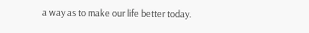a way as to make our life better today.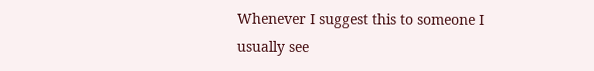Whenever I suggest this to someone I usually see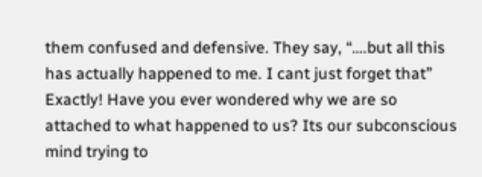them confused and defensive. They say, “….but all this has actually happened to me. I cant just forget that” Exactly! Have you ever wondered why we are so attached to what happened to us? Its our subconscious mind trying to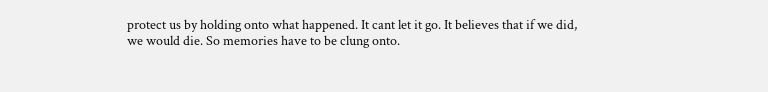protect us by holding onto what happened. It cant let it go. It believes that if we did, we would die. So memories have to be clung onto.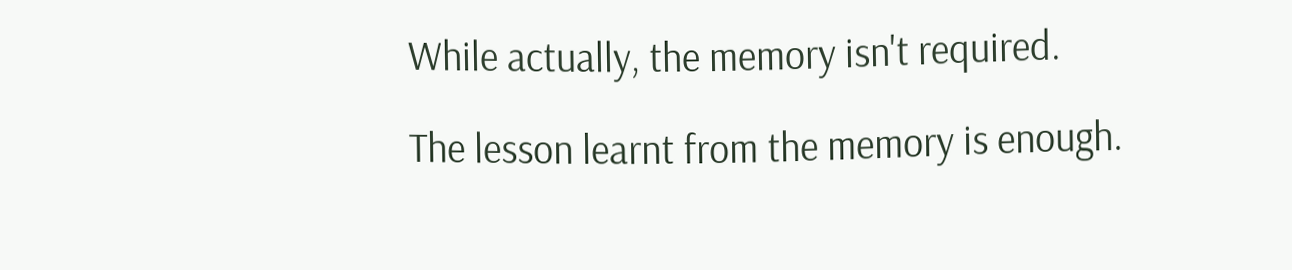While actually, the memory isn't required.

The lesson learnt from the memory is enough.